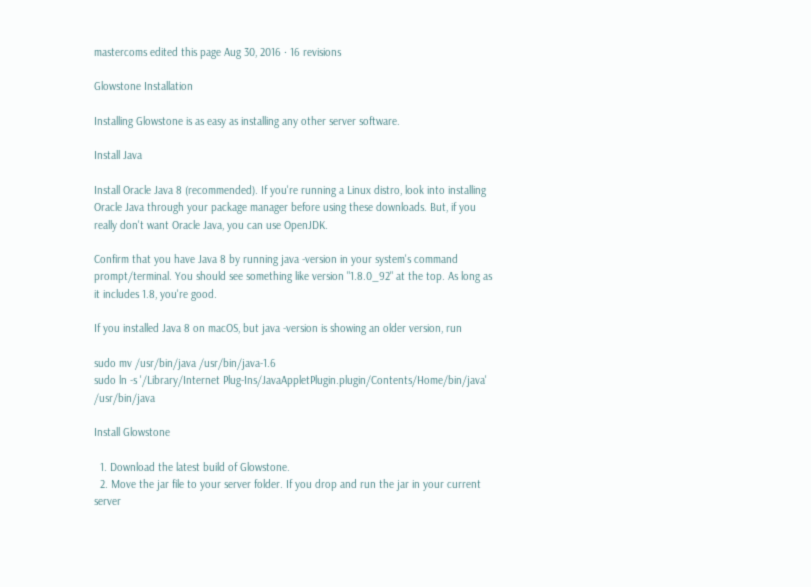mastercoms edited this page Aug 30, 2016 · 16 revisions

Glowstone Installation

Installing Glowstone is as easy as installing any other server software.

Install Java

Install Oracle Java 8 (recommended). If you're running a Linux distro, look into installing Oracle Java through your package manager before using these downloads. But, if you really don't want Oracle Java, you can use OpenJDK.

Confirm that you have Java 8 by running java -version in your system's command prompt/terminal. You should see something like version "1.8.0_92" at the top. As long as it includes 1.8, you're good.

If you installed Java 8 on macOS, but java -version is showing an older version, run

sudo mv /usr/bin/java /usr/bin/java-1.6
sudo ln -s '/Library/Internet Plug-Ins/JavaAppletPlugin.plugin/Contents/Home/bin/java' /usr/bin/java

Install Glowstone

  1. Download the latest build of Glowstone.
  2. Move the jar file to your server folder. If you drop and run the jar in your current server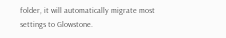folder, it will automatically migrate most settings to Glowstone.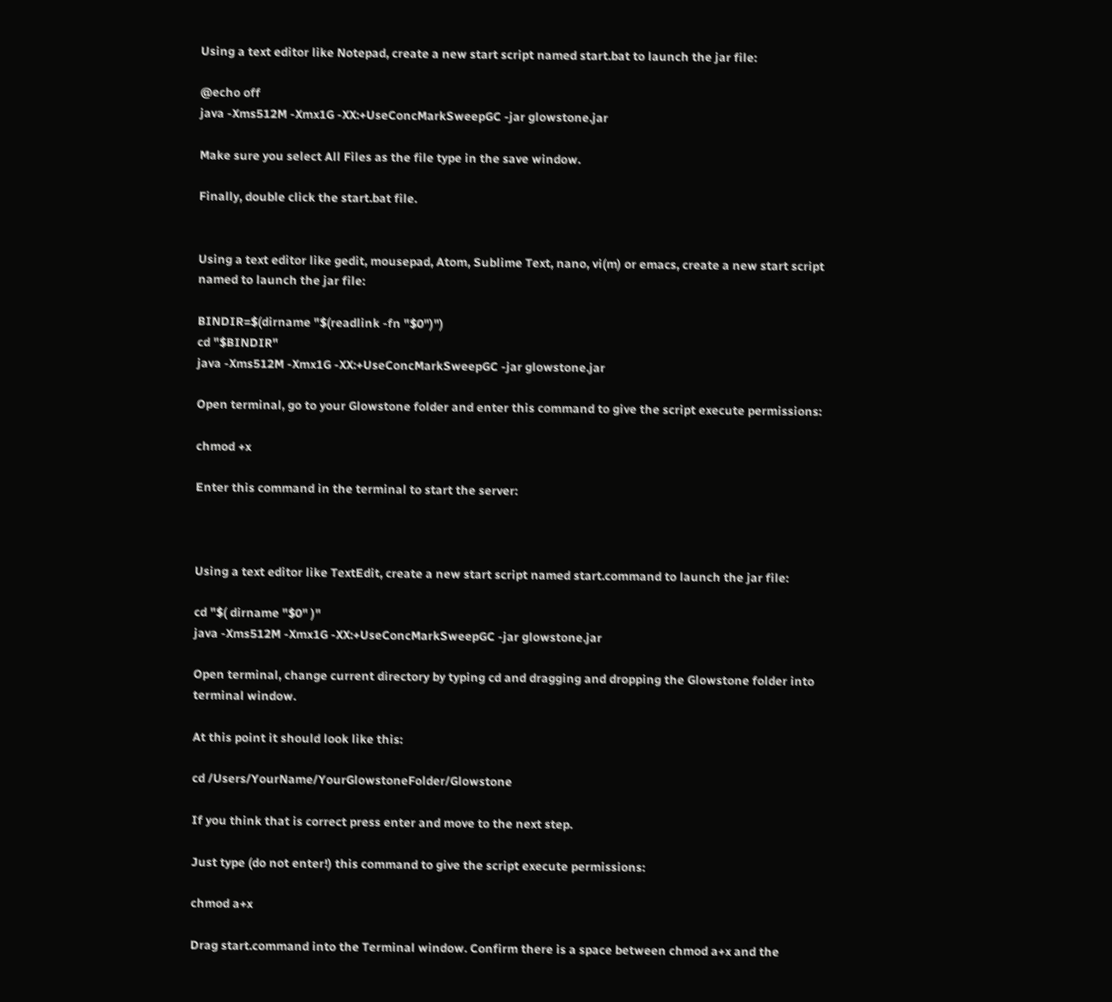Using a text editor like Notepad, create a new start script named start.bat to launch the jar file:

@echo off
java -Xms512M -Xmx1G -XX:+UseConcMarkSweepGC -jar glowstone.jar

Make sure you select All Files as the file type in the save window.

Finally, double click the start.bat file.


Using a text editor like gedit, mousepad, Atom, Sublime Text, nano, vi(m) or emacs, create a new start script named to launch the jar file:

BINDIR=$(dirname "$(readlink -fn "$0")")
cd "$BINDIR"
java -Xms512M -Xmx1G -XX:+UseConcMarkSweepGC -jar glowstone.jar

Open terminal, go to your Glowstone folder and enter this command to give the script execute permissions:

chmod +x

Enter this command in the terminal to start the server:



Using a text editor like TextEdit, create a new start script named start.command to launch the jar file:

cd "$( dirname "$0" )"
java -Xms512M -Xmx1G -XX:+UseConcMarkSweepGC -jar glowstone.jar

Open terminal, change current directory by typing cd and dragging and dropping the Glowstone folder into terminal window.

At this point it should look like this:

cd /Users/YourName/YourGlowstoneFolder/Glowstone

If you think that is correct press enter and move to the next step.

Just type (do not enter!) this command to give the script execute permissions:

chmod a+x

Drag start.command into the Terminal window. Confirm there is a space between chmod a+x and the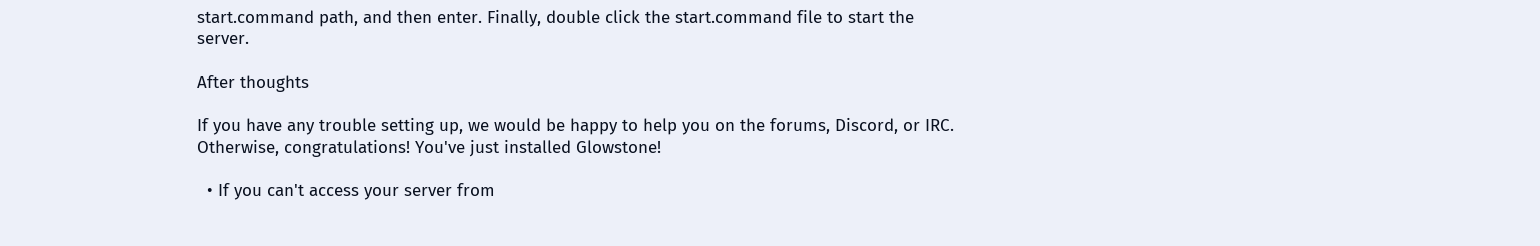start.command path, and then enter. Finally, double click the start.command file to start the server.

After thoughts

If you have any trouble setting up, we would be happy to help you on the forums, Discord, or IRC. Otherwise, congratulations! You've just installed Glowstone!

  • If you can't access your server from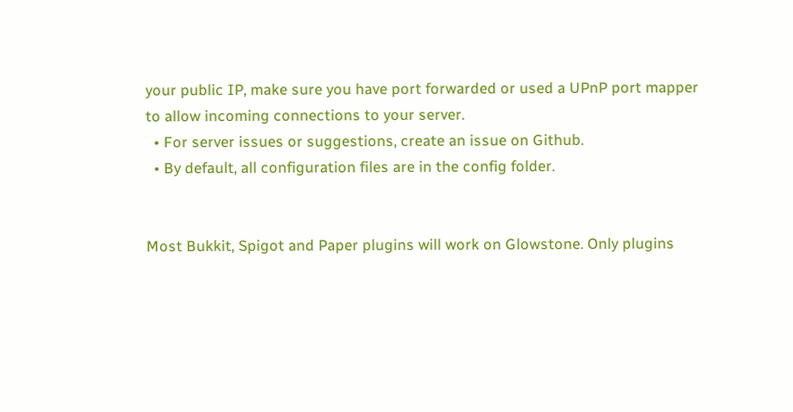your public IP, make sure you have port forwarded or used a UPnP port mapper to allow incoming connections to your server.
  • For server issues or suggestions, create an issue on Github.
  • By default, all configuration files are in the config folder.


Most Bukkit, Spigot and Paper plugins will work on Glowstone. Only plugins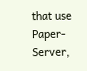that use Paper-Server,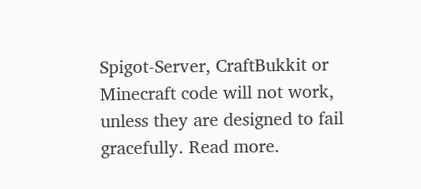Spigot-Server, CraftBukkit or Minecraft code will not work, unless they are designed to fail gracefully. Read more.